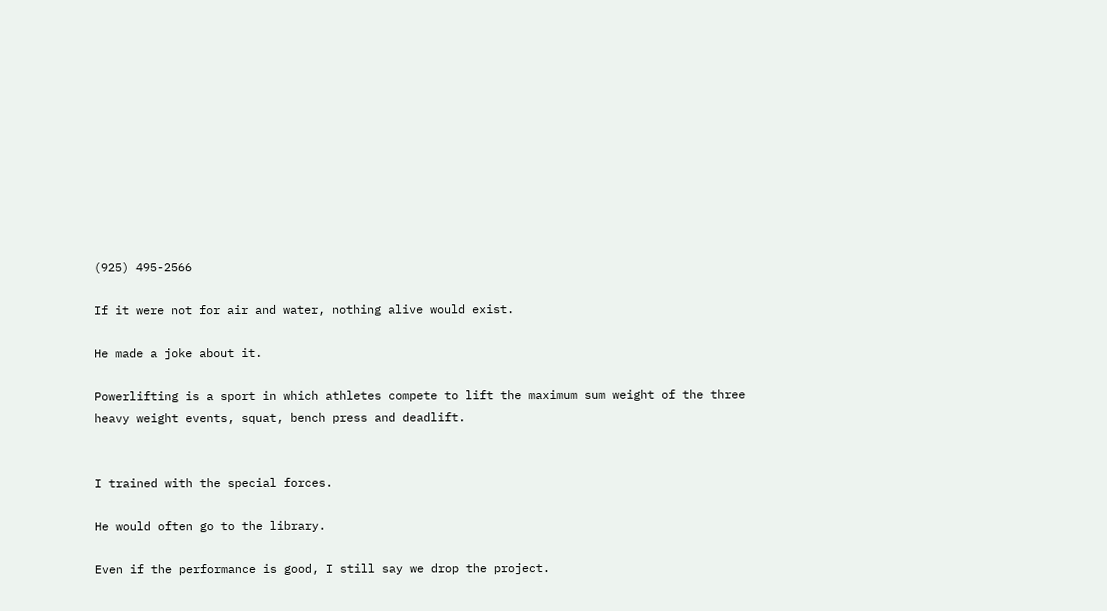(925) 495-2566

If it were not for air and water, nothing alive would exist.

He made a joke about it.

Powerlifting is a sport in which athletes compete to lift the maximum sum weight of the three heavy weight events, squat, bench press and deadlift.


I trained with the special forces.

He would often go to the library.

Even if the performance is good, I still say we drop the project.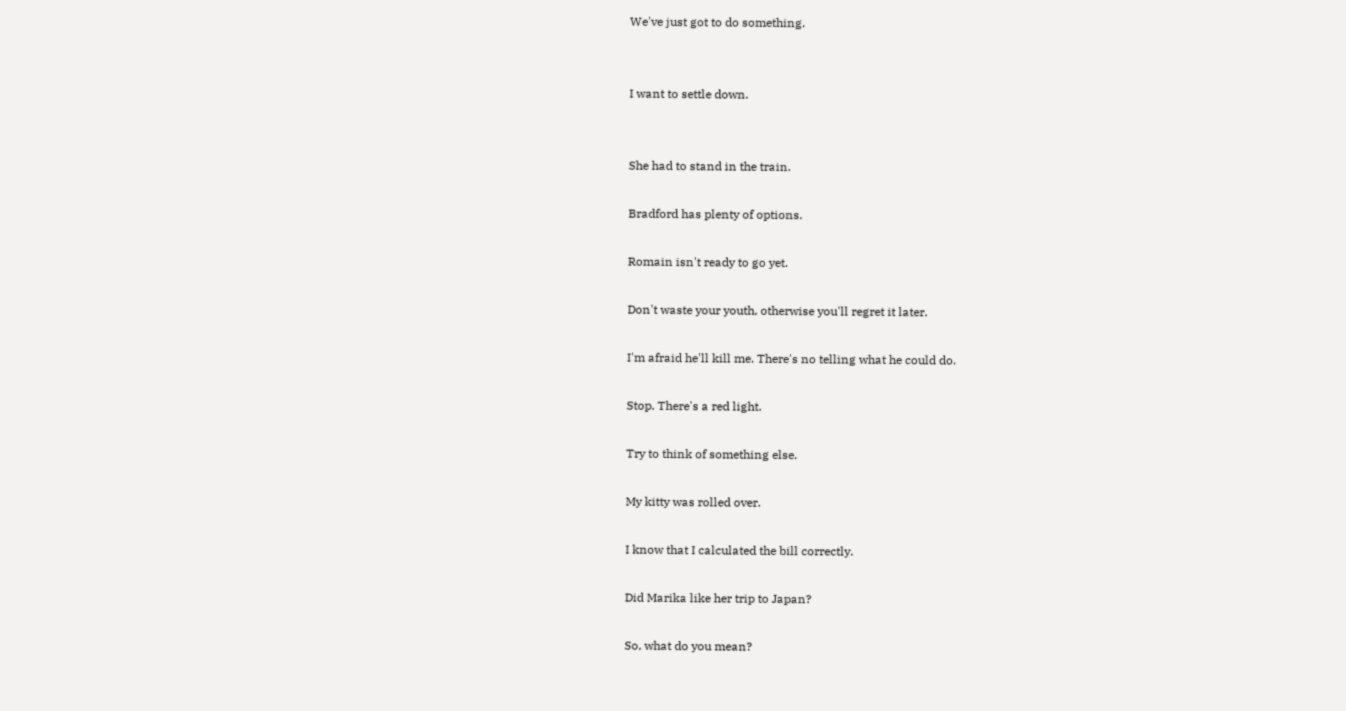We've just got to do something.


I want to settle down.


She had to stand in the train.

Bradford has plenty of options.

Romain isn't ready to go yet.

Don't waste your youth, otherwise you'll regret it later.

I'm afraid he'll kill me. There's no telling what he could do.

Stop. There's a red light.

Try to think of something else.

My kitty was rolled over.

I know that I calculated the bill correctly.

Did Marika like her trip to Japan?

So, what do you mean?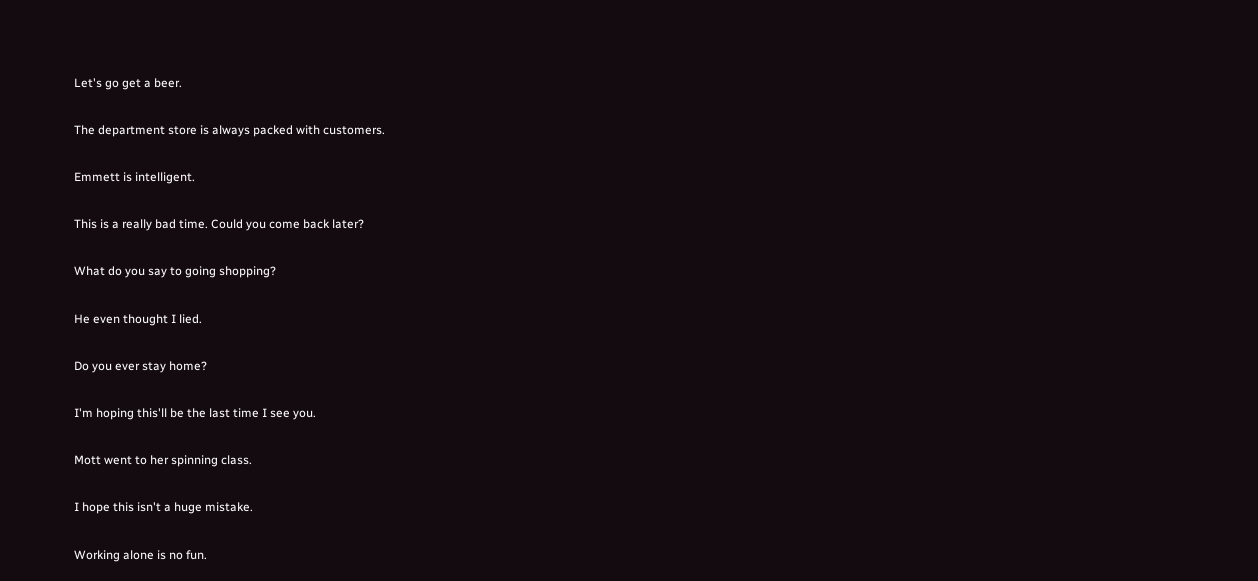Let's go get a beer.

The department store is always packed with customers.

Emmett is intelligent.

This is a really bad time. Could you come back later?

What do you say to going shopping?

He even thought I lied.

Do you ever stay home?

I'm hoping this'll be the last time I see you.

Mott went to her spinning class.

I hope this isn't a huge mistake.

Working alone is no fun.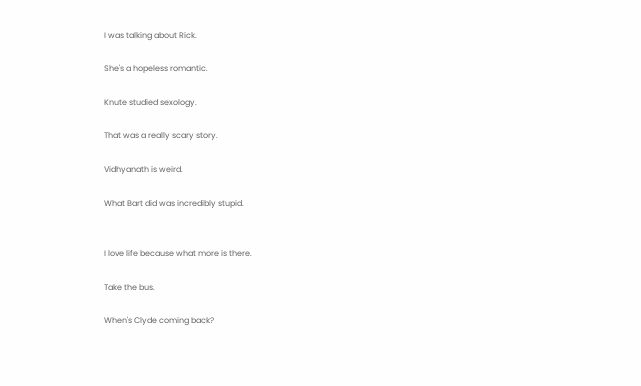I was talking about Rick.

She's a hopeless romantic.

Knute studied sexology.

That was a really scary story.

Vidhyanath is weird.

What Bart did was incredibly stupid.


I love life because what more is there.

Take the bus.

When's Clyde coming back?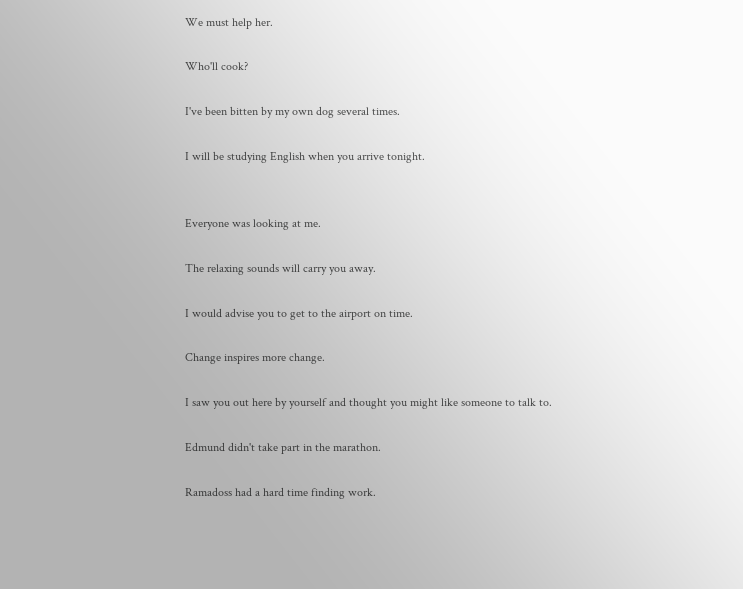We must help her.

Who'll cook?

I've been bitten by my own dog several times.

I will be studying English when you arrive tonight.


Everyone was looking at me.

The relaxing sounds will carry you away.

I would advise you to get to the airport on time.

Change inspires more change.

I saw you out here by yourself and thought you might like someone to talk to.

Edmund didn't take part in the marathon.

Ramadoss had a hard time finding work.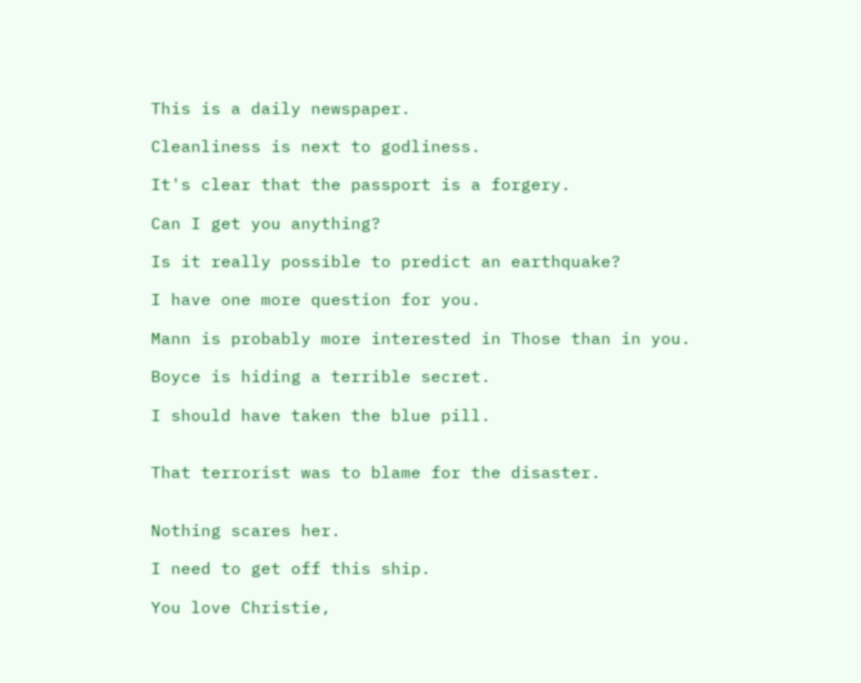This is a daily newspaper.

Cleanliness is next to godliness.

It's clear that the passport is a forgery.

Can I get you anything?

Is it really possible to predict an earthquake?

I have one more question for you.

Mann is probably more interested in Those than in you.

Boyce is hiding a terrible secret.

I should have taken the blue pill.


That terrorist was to blame for the disaster.


Nothing scares her.

I need to get off this ship.

You love Christie,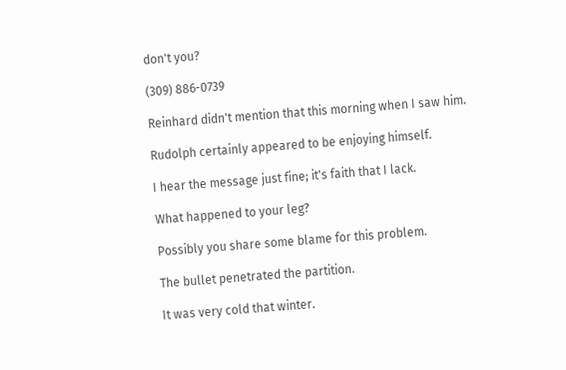don't you?

(309) 886-0739

Reinhard didn't mention that this morning when I saw him.

Rudolph certainly appeared to be enjoying himself.

I hear the message just fine; it's faith that I lack.

What happened to your leg?

Possibly you share some blame for this problem.

The bullet penetrated the partition.

It was very cold that winter.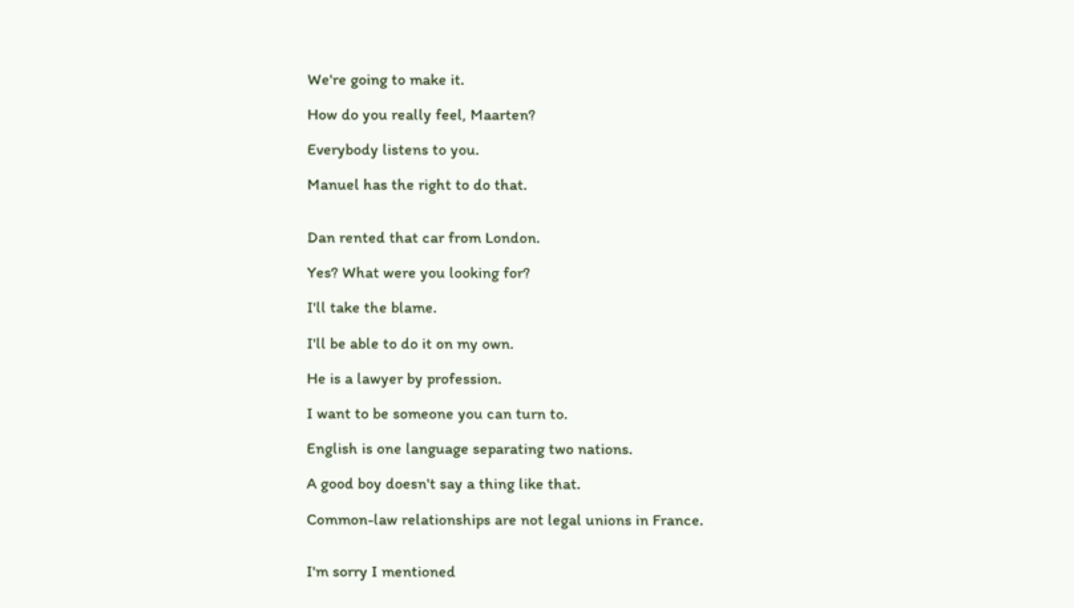We're going to make it.

How do you really feel, Maarten?

Everybody listens to you.

Manuel has the right to do that.


Dan rented that car from London.

Yes? What were you looking for?

I'll take the blame.

I'll be able to do it on my own.

He is a lawyer by profession.

I want to be someone you can turn to.

English is one language separating two nations.

A good boy doesn't say a thing like that.

Common-law relationships are not legal unions in France.


I'm sorry I mentioned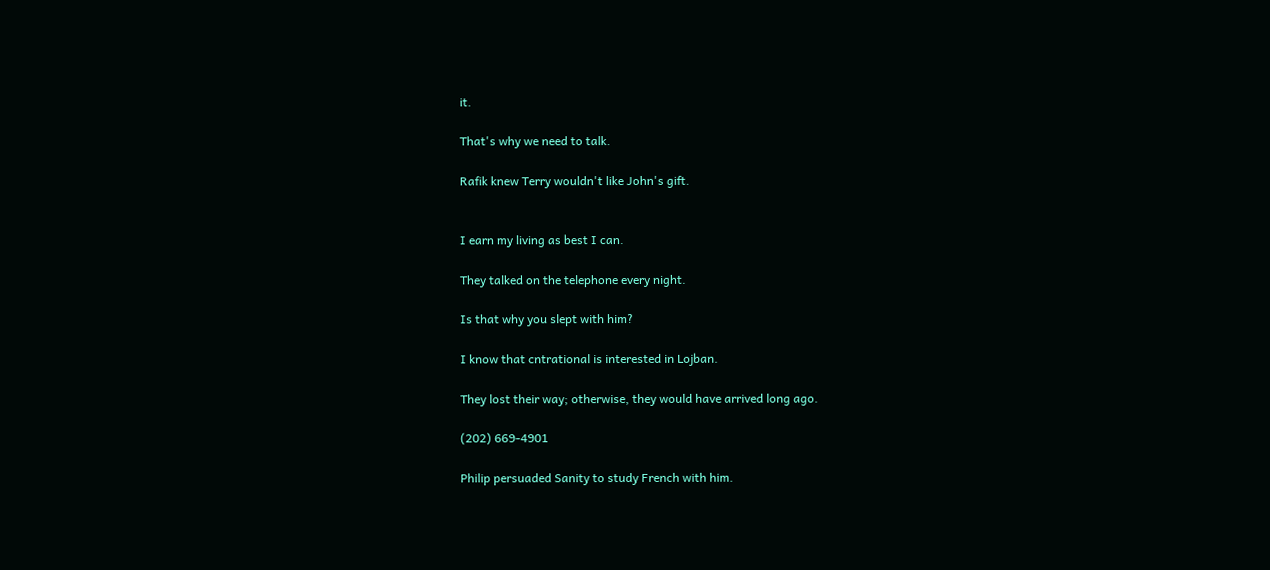it.

That's why we need to talk.

Rafik knew Terry wouldn't like John's gift.


I earn my living as best I can.

They talked on the telephone every night.

Is that why you slept with him?

I know that cntrational is interested in Lojban.

They lost their way; otherwise, they would have arrived long ago.

(202) 669-4901

Philip persuaded Sanity to study French with him.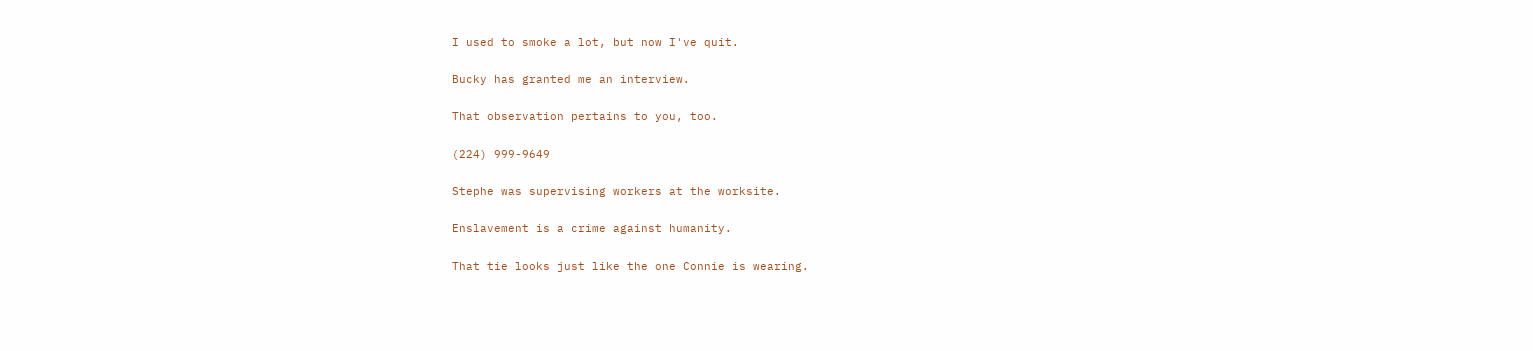I used to smoke a lot, but now I've quit.

Bucky has granted me an interview.

That observation pertains to you, too.

(224) 999-9649

Stephe was supervising workers at the worksite.

Enslavement is a crime against humanity.

That tie looks just like the one Connie is wearing.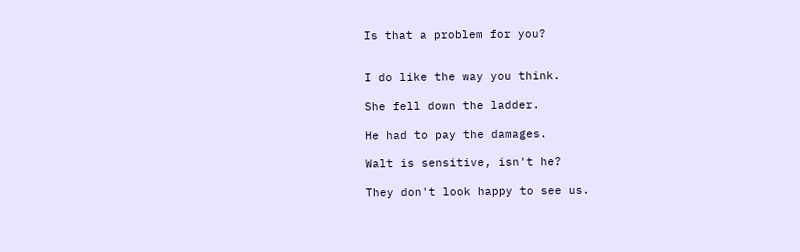Is that a problem for you?


I do like the way you think.

She fell down the ladder.

He had to pay the damages.

Walt is sensitive, isn't he?

They don't look happy to see us.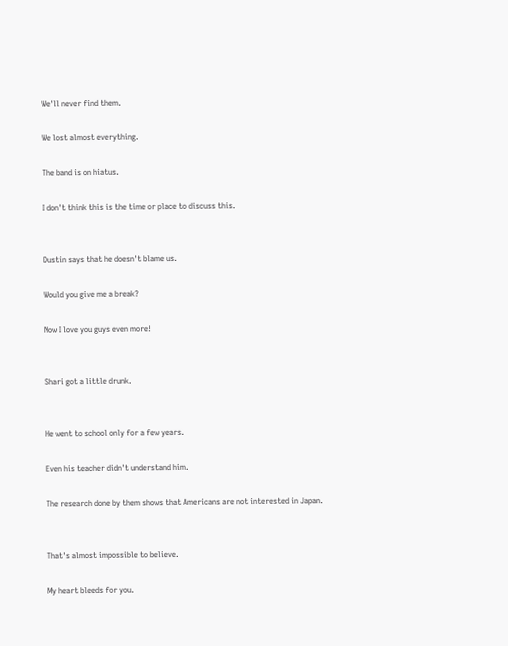We'll never find them.

We lost almost everything.

The band is on hiatus.

I don't think this is the time or place to discuss this.


Dustin says that he doesn't blame us.

Would you give me a break?

Now I love you guys even more!


Shari got a little drunk.


He went to school only for a few years.

Even his teacher didn't understand him.

The research done by them shows that Americans are not interested in Japan.


That's almost impossible to believe.

My heart bleeds for you.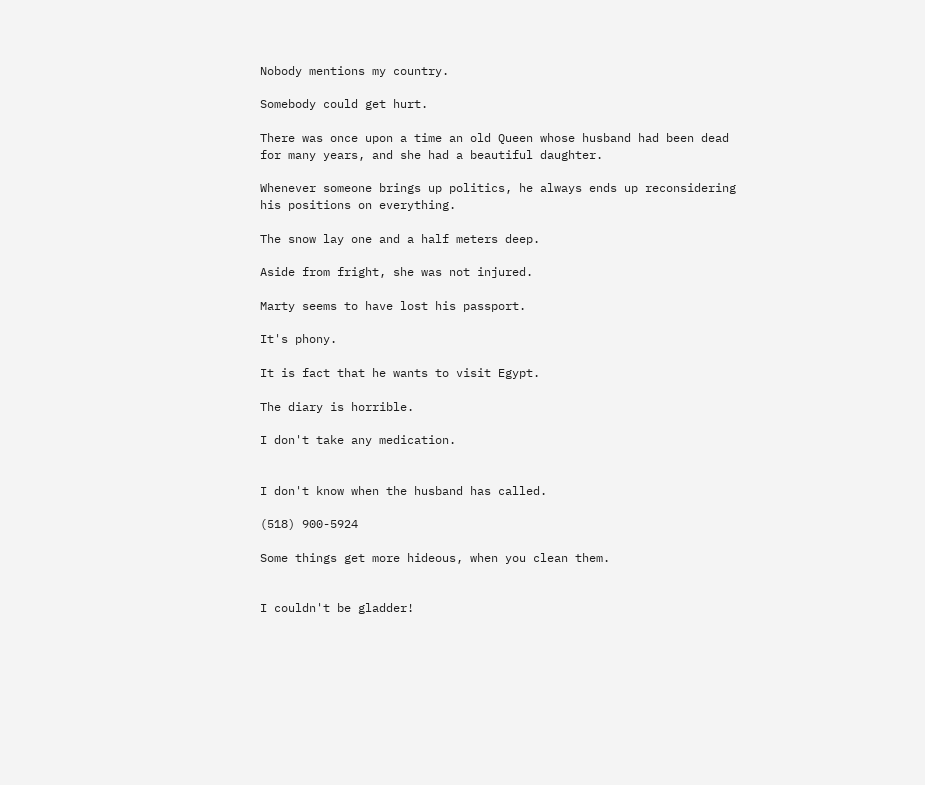Nobody mentions my country.

Somebody could get hurt.

There was once upon a time an old Queen whose husband had been dead for many years, and she had a beautiful daughter.

Whenever someone brings up politics, he always ends up reconsidering his positions on everything.

The snow lay one and a half meters deep.

Aside from fright, she was not injured.

Marty seems to have lost his passport.

It's phony.

It is fact that he wants to visit Egypt.

The diary is horrible.

I don't take any medication.


I don't know when the husband has called.

(518) 900-5924

Some things get more hideous, when you clean them.


I couldn't be gladder!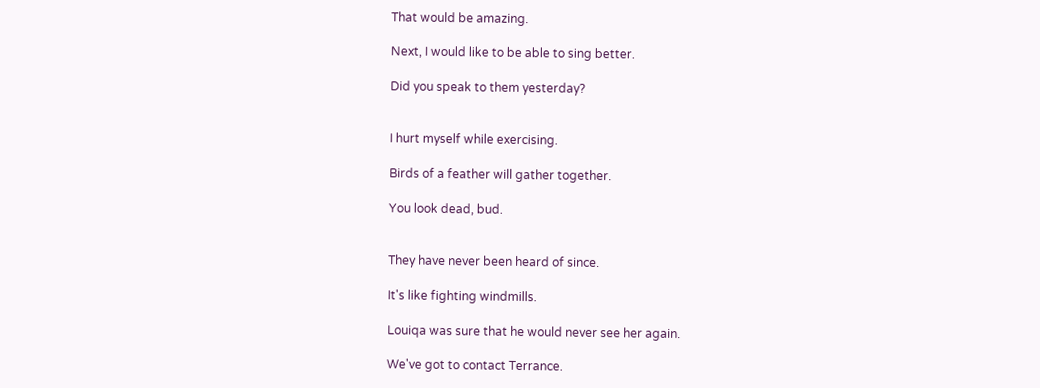That would be amazing.

Next, I would like to be able to sing better.

Did you speak to them yesterday?


I hurt myself while exercising.

Birds of a feather will gather together.

You look dead, bud.


They have never been heard of since.

It's like fighting windmills.

Louiqa was sure that he would never see her again.

We've got to contact Terrance.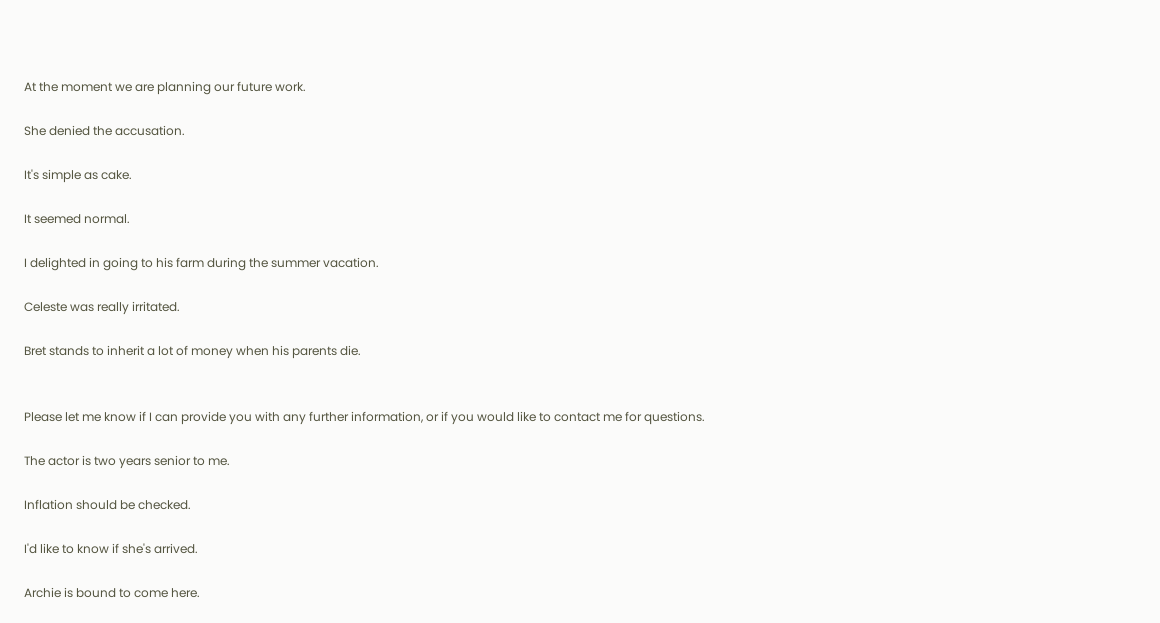At the moment we are planning our future work.

She denied the accusation.

It's simple as cake.

It seemed normal.

I delighted in going to his farm during the summer vacation.

Celeste was really irritated.

Bret stands to inherit a lot of money when his parents die.


Please let me know if I can provide you with any further information, or if you would like to contact me for questions.

The actor is two years senior to me.

Inflation should be checked.

I'd like to know if she's arrived.

Archie is bound to come here.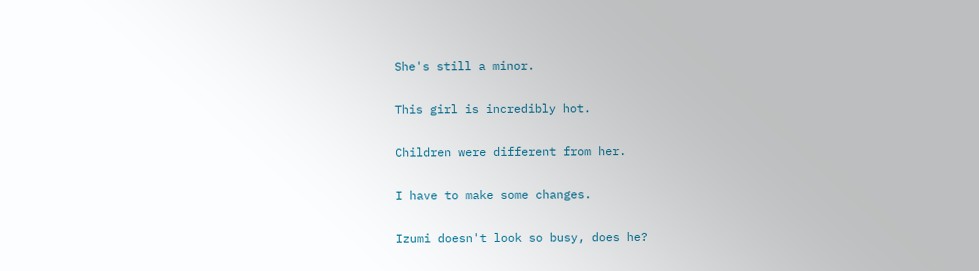She's still a minor.

This girl is incredibly hot.

Children were different from her.

I have to make some changes.

Izumi doesn't look so busy, does he?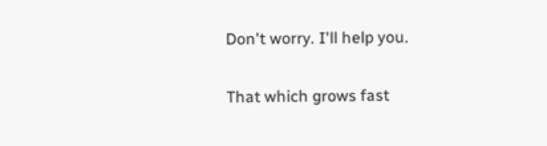Don't worry. I'll help you.

That which grows fast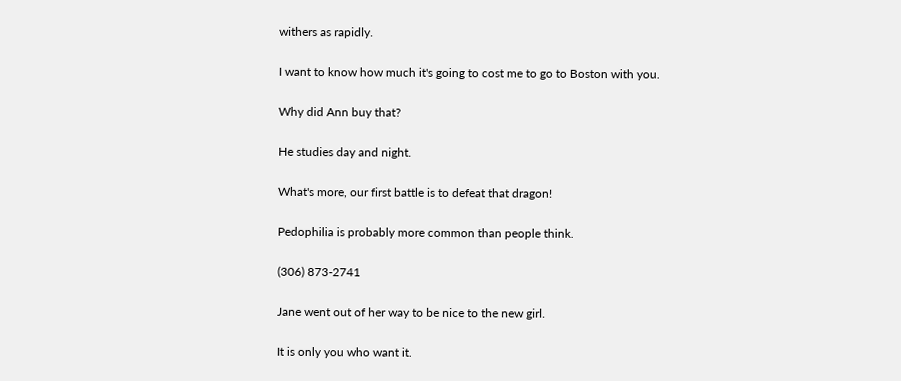withers as rapidly.

I want to know how much it's going to cost me to go to Boston with you.

Why did Ann buy that?

He studies day and night.

What's more, our first battle is to defeat that dragon!

Pedophilia is probably more common than people think.

(306) 873-2741

Jane went out of her way to be nice to the new girl.

It is only you who want it.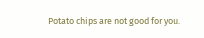Potato chips are not good for you.